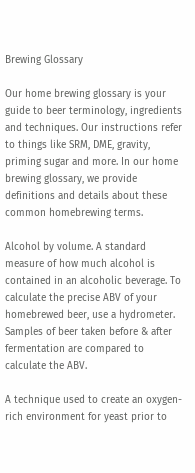Brewing Glossary

Our home brewing glossary is your guide to beer terminology, ingredients and techniques. Our instructions refer to things like SRM, DME, gravity, priming sugar and more. In our home brewing glossary, we provide definitions and details about these common homebrewing terms.

Alcohol by volume. A standard measure of how much alcohol is contained in an alcoholic beverage. To calculate the precise ABV of your homebrewed beer, use a hydrometer. Samples of beer taken before & after fermentation are compared to calculate the ABV.

A technique used to create an oxygen-rich environment for yeast prior to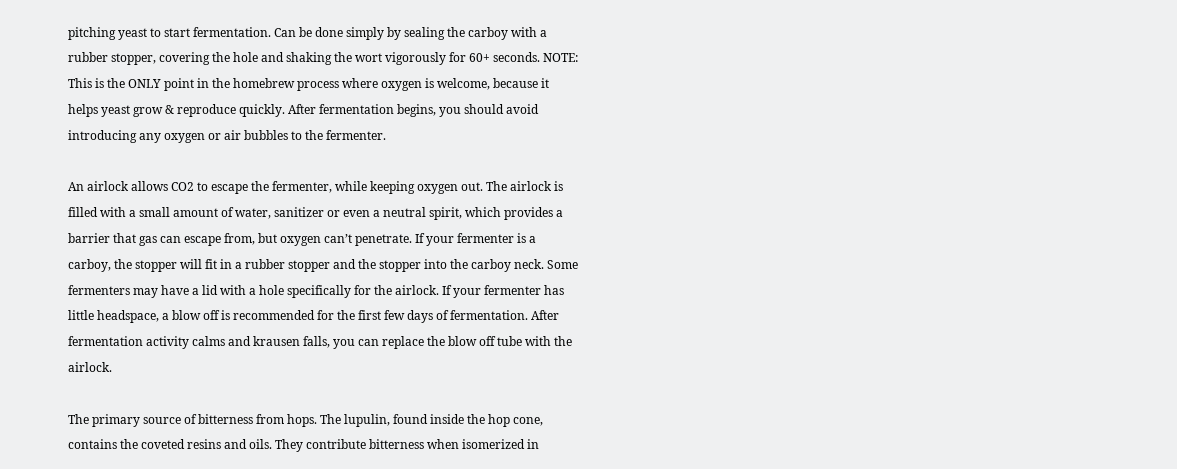pitching yeast to start fermentation. Can be done simply by sealing the carboy with a rubber stopper, covering the hole and shaking the wort vigorously for 60+ seconds. NOTE: This is the ONLY point in the homebrew process where oxygen is welcome, because it helps yeast grow & reproduce quickly. After fermentation begins, you should avoid introducing any oxygen or air bubbles to the fermenter.

An airlock allows CO2 to escape the fermenter, while keeping oxygen out. The airlock is filled with a small amount of water, sanitizer or even a neutral spirit, which provides a barrier that gas can escape from, but oxygen can’t penetrate. If your fermenter is a carboy, the stopper will fit in a rubber stopper and the stopper into the carboy neck. Some fermenters may have a lid with a hole specifically for the airlock. If your fermenter has little headspace, a blow off is recommended for the first few days of fermentation. After fermentation activity calms and krausen falls, you can replace the blow off tube with the airlock.

The primary source of bitterness from hops. The lupulin, found inside the hop cone, contains the coveted resins and oils. They contribute bitterness when isomerized in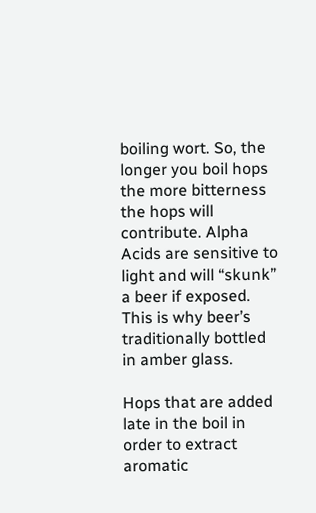boiling wort. So, the longer you boil hops the more bitterness the hops will contribute. Alpha Acids are sensitive to light and will “skunk” a beer if exposed. This is why beer’s traditionally bottled in amber glass.

Hops that are added late in the boil in order to extract aromatic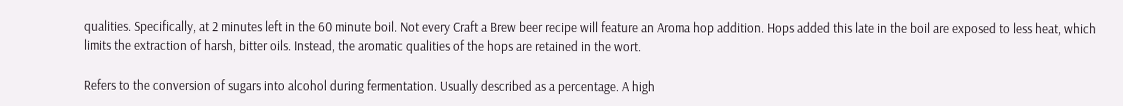qualities. Specifically, at 2 minutes left in the 60 minute boil. Not every Craft a Brew beer recipe will feature an Aroma hop addition. Hops added this late in the boil are exposed to less heat, which limits the extraction of harsh, bitter oils. Instead, the aromatic qualities of the hops are retained in the wort.

Refers to the conversion of sugars into alcohol during fermentation. Usually described as a percentage. A high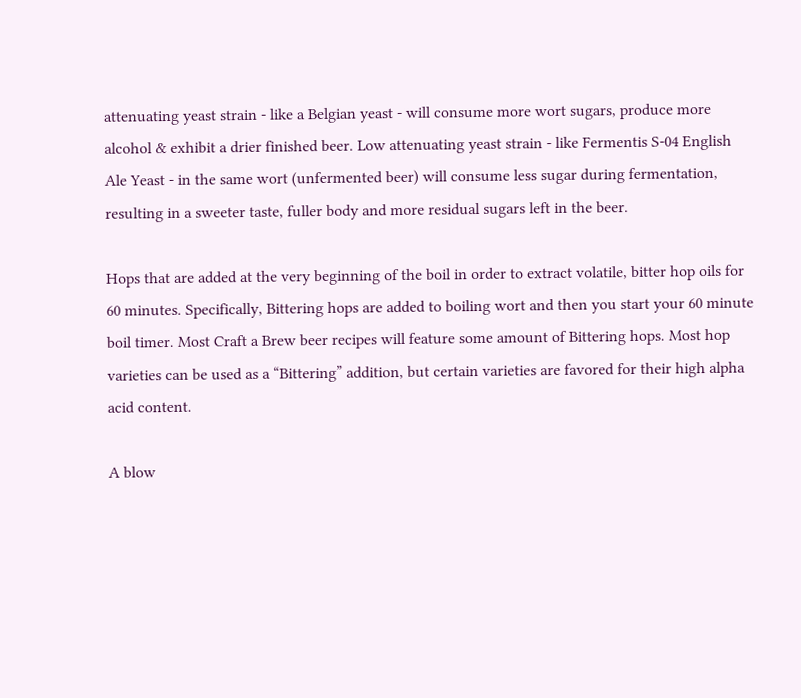attenuating yeast strain - like a Belgian yeast - will consume more wort sugars, produce more alcohol & exhibit a drier finished beer. Low attenuating yeast strain - like Fermentis S-04 English Ale Yeast - in the same wort (unfermented beer) will consume less sugar during fermentation, resulting in a sweeter taste, fuller body and more residual sugars left in the beer.

Hops that are added at the very beginning of the boil in order to extract volatile, bitter hop oils for 60 minutes. Specifically, Bittering hops are added to boiling wort and then you start your 60 minute boil timer. Most Craft a Brew beer recipes will feature some amount of Bittering hops. Most hop varieties can be used as a “Bittering” addition, but certain varieties are favored for their high alpha acid content.

A blow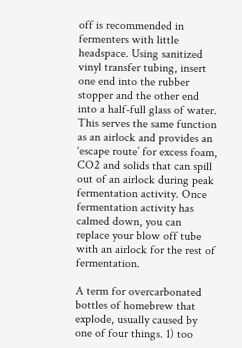off is recommended in fermenters with little headspace. Using sanitized vinyl transfer tubing, insert one end into the rubber stopper and the other end into a half-full glass of water. This serves the same function as an airlock and provides an ‘escape route’ for excess foam, CO2 and solids that can spill out of an airlock during peak fermentation activity. Once fermentation activity has calmed down, you can replace your blow off tube with an airlock for the rest of fermentation.

A term for overcarbonated bottles of homebrew that explode, usually caused by one of four things. 1) too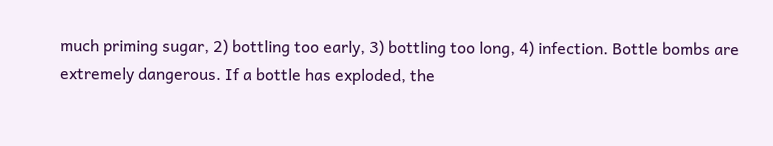much priming sugar, 2) bottling too early, 3) bottling too long, 4) infection. Bottle bombs are extremely dangerous. If a bottle has exploded, the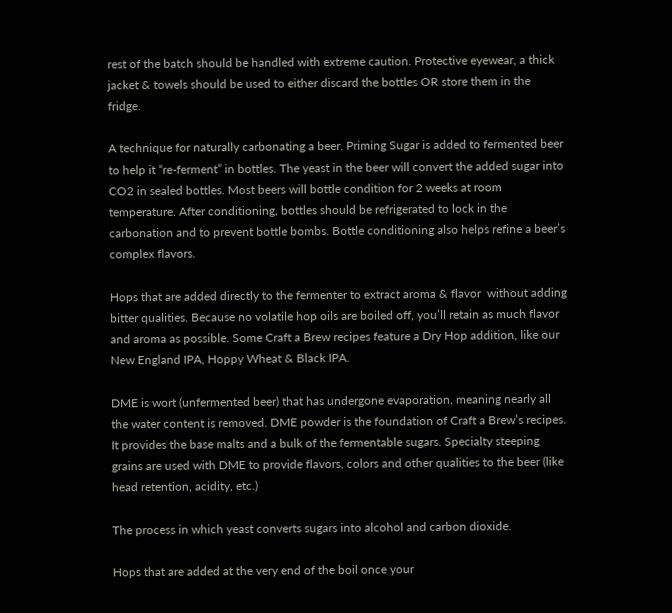rest of the batch should be handled with extreme caution. Protective eyewear, a thick jacket & towels should be used to either discard the bottles OR store them in the fridge.

A technique for naturally carbonating a beer. Priming Sugar is added to fermented beer to help it “re-ferment” in bottles. The yeast in the beer will convert the added sugar into CO2 in sealed bottles. Most beers will bottle condition for 2 weeks at room temperature. After conditioning, bottles should be refrigerated to lock in the carbonation and to prevent bottle bombs. Bottle conditioning also helps refine a beer’s complex flavors.

Hops that are added directly to the fermenter to extract aroma & flavor  without adding bitter qualities. Because no volatile hop oils are boiled off, you’ll retain as much flavor and aroma as possible. Some Craft a Brew recipes feature a Dry Hop addition, like our New England IPA, Hoppy Wheat & Black IPA.

DME is wort (unfermented beer) that has undergone evaporation, meaning nearly all the water content is removed. DME powder is the foundation of Craft a Brew’s recipes. It provides the base malts and a bulk of the fermentable sugars. Specialty steeping grains are used with DME to provide flavors, colors and other qualities to the beer (like head retention, acidity, etc.)

The process in which yeast converts sugars into alcohol and carbon dioxide.

Hops that are added at the very end of the boil once your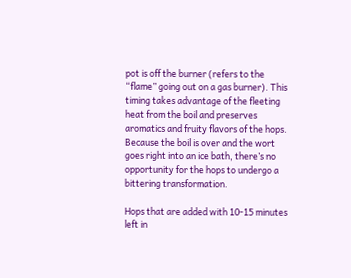pot is off the burner (refers to the “flame” going out on a gas burner). This timing takes advantage of the fleeting heat from the boil and preserves aromatics and fruity flavors of the hops. Because the boil is over and the wort goes right into an ice bath, there’s no opportunity for the hops to undergo a bittering transformation.

Hops that are added with 10-15 minutes left in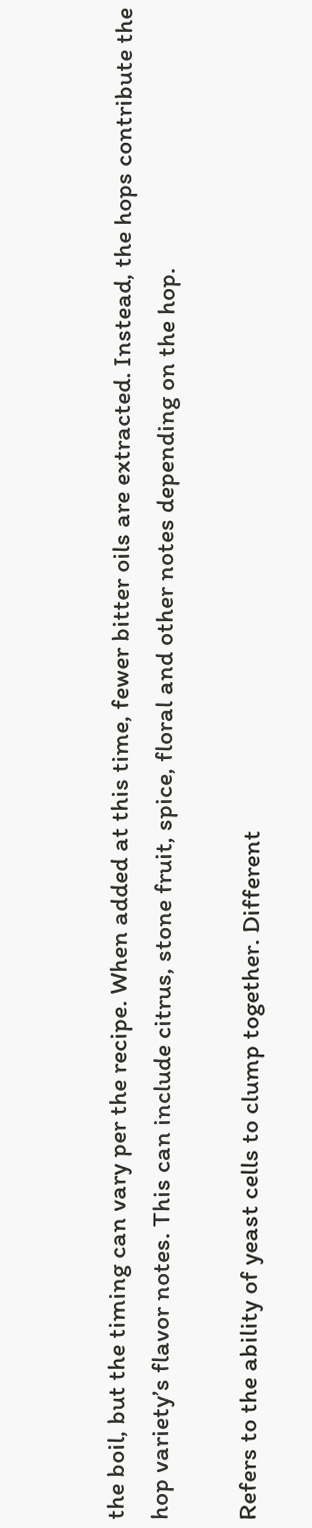the boil, but the timing can vary per the recipe. When added at this time, fewer bitter oils are extracted. Instead, the hops contribute the hop variety’s flavor notes. This can include citrus, stone fruit, spice, floral and other notes depending on the hop.

Refers to the ability of yeast cells to clump together. Different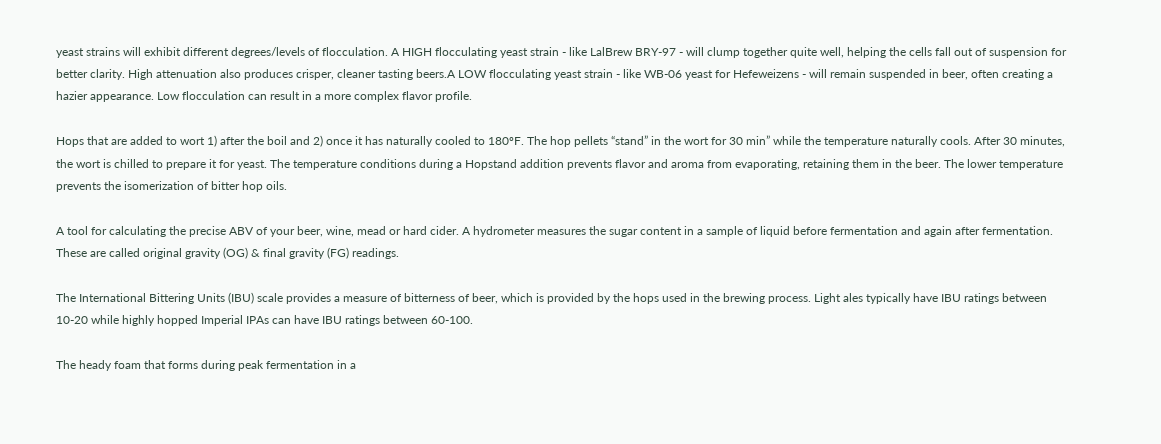yeast strains will exhibit different degrees/levels of flocculation. A HIGH flocculating yeast strain - like LalBrew BRY-97 - will clump together quite well, helping the cells fall out of suspension for better clarity. High attenuation also produces crisper, cleaner tasting beers.A LOW flocculating yeast strain - like WB-06 yeast for Hefeweizens - will remain suspended in beer, often creating a hazier appearance. Low flocculation can result in a more complex flavor profile.

Hops that are added to wort 1) after the boil and 2) once it has naturally cooled to 180ºF. The hop pellets “stand” in the wort for 30 min” while the temperature naturally cools. After 30 minutes, the wort is chilled to prepare it for yeast. The temperature conditions during a Hopstand addition prevents flavor and aroma from evaporating, retaining them in the beer. The lower temperature prevents the isomerization of bitter hop oils.

A tool for calculating the precise ABV of your beer, wine, mead or hard cider. A hydrometer measures the sugar content in a sample of liquid before fermentation and again after fermentation. These are called original gravity (OG) & final gravity (FG) readings.

The International Bittering Units (IBU) scale provides a measure of bitterness of beer, which is provided by the hops used in the brewing process. Light ales typically have IBU ratings between 10-20 while highly hopped Imperial IPAs can have IBU ratings between 60-100.

The heady foam that forms during peak fermentation in a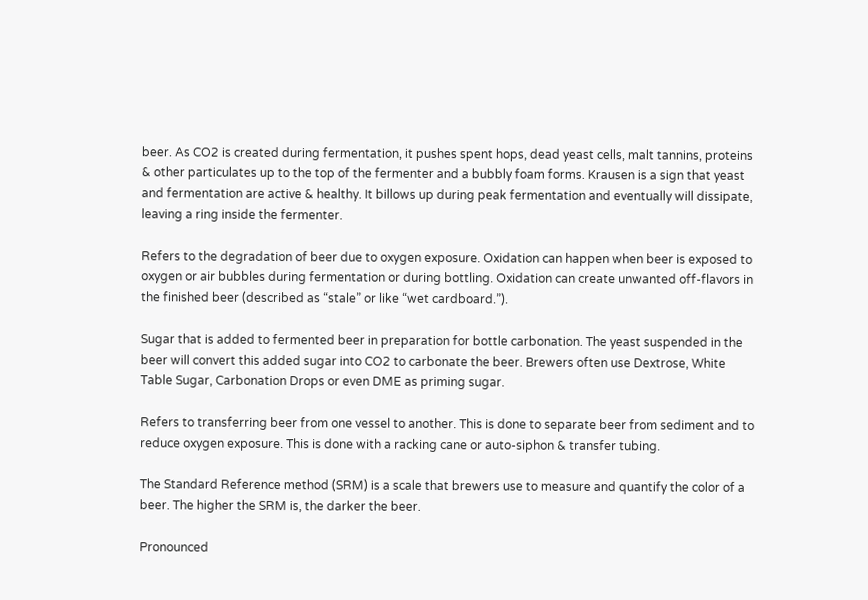beer. As CO2 is created during fermentation, it pushes spent hops, dead yeast cells, malt tannins, proteins & other particulates up to the top of the fermenter and a bubbly foam forms. Krausen is a sign that yeast and fermentation are active & healthy. It billows up during peak fermentation and eventually will dissipate, leaving a ring inside the fermenter.

Refers to the degradation of beer due to oxygen exposure. Oxidation can happen when beer is exposed to oxygen or air bubbles during fermentation or during bottling. Oxidation can create unwanted off-flavors in the finished beer (described as “stale” or like “wet cardboard.”).

Sugar that is added to fermented beer in preparation for bottle carbonation. The yeast suspended in the beer will convert this added sugar into CO2 to carbonate the beer. Brewers often use Dextrose, White Table Sugar, Carbonation Drops or even DME as priming sugar.

Refers to transferring beer from one vessel to another. This is done to separate beer from sediment and to reduce oxygen exposure. This is done with a racking cane or auto-siphon & transfer tubing.

The Standard Reference method (SRM) is a scale that brewers use to measure and quantify the color of a beer. The higher the SRM is, the darker the beer.

Pronounced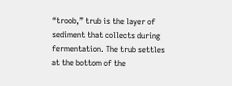“troob,” trub is the layer of sediment that collects during fermentation. The trub settles at the bottom of the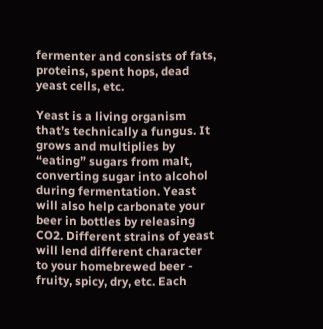fermenter and consists of fats, proteins, spent hops, dead yeast cells, etc.

Yeast is a living organism that’s technically a fungus. It grows and multiplies by “eating” sugars from malt, converting sugar into alcohol during fermentation. Yeast will also help carbonate your beer in bottles by releasing CO2. Different strains of yeast will lend different character to your homebrewed beer - fruity, spicy, dry, etc. Each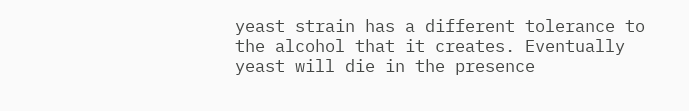yeast strain has a different tolerance to the alcohol that it creates. Eventually yeast will die in the presence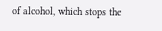of alcohol, which stops the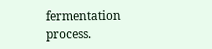fermentation process.